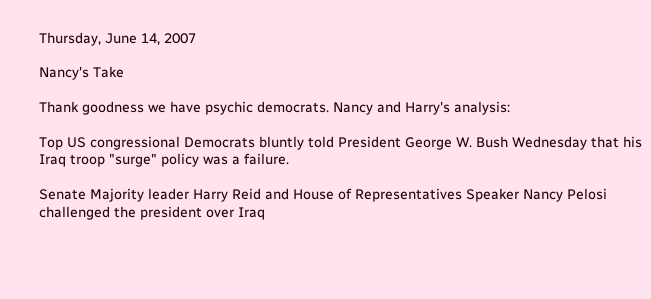Thursday, June 14, 2007

Nancy's Take

Thank goodness we have psychic democrats. Nancy and Harry's analysis:

Top US congressional Democrats bluntly told President George W. Bush Wednesday that his Iraq troop "surge" policy was a failure.

Senate Majority leader Harry Reid and House of Representatives Speaker Nancy Pelosi challenged the president over Iraq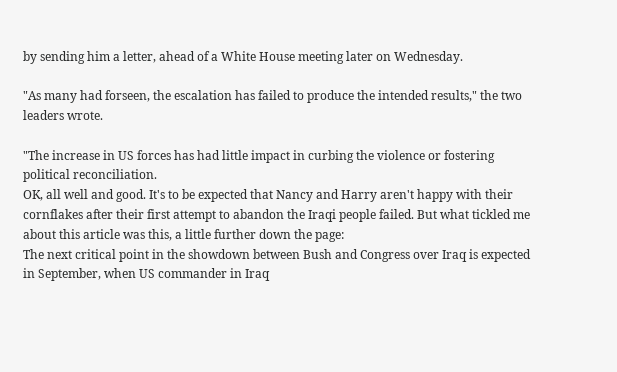by sending him a letter, ahead of a White House meeting later on Wednesday.

"As many had forseen, the escalation has failed to produce the intended results," the two leaders wrote.

"The increase in US forces has had little impact in curbing the violence or fostering political reconciliation.
OK, all well and good. It's to be expected that Nancy and Harry aren't happy with their cornflakes after their first attempt to abandon the Iraqi people failed. But what tickled me about this article was this, a little further down the page:
The next critical point in the showdown between Bush and Congress over Iraq is expected in September, when US commander in Iraq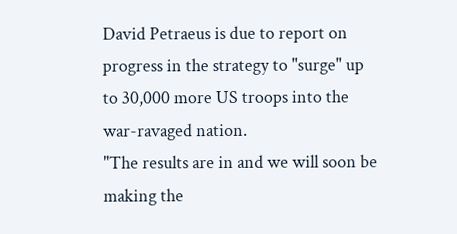David Petraeus is due to report on progress in the strategy to "surge" up to 30,000 more US troops into the war-ravaged nation.
"The results are in and we will soon be making the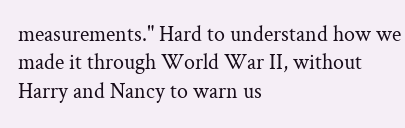measurements." Hard to understand how we made it through World War II, without Harry and Nancy to warn us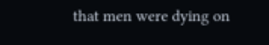that men were dying on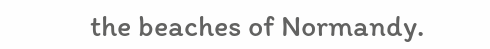the beaches of Normandy.